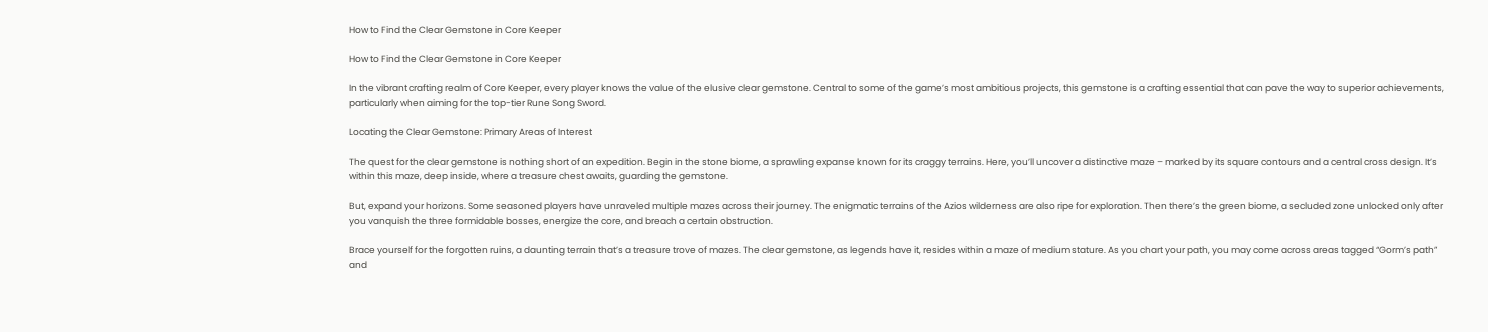How to Find the Clear Gemstone in Core Keeper

How to Find the Clear Gemstone in Core Keeper

In the vibrant crafting realm of Core Keeper, every player knows the value of the elusive clear gemstone. Central to some of the game’s most ambitious projects, this gemstone is a crafting essential that can pave the way to superior achievements, particularly when aiming for the top-tier Rune Song Sword.

Locating the Clear Gemstone: Primary Areas of Interest

The quest for the clear gemstone is nothing short of an expedition. Begin in the stone biome, a sprawling expanse known for its craggy terrains. Here, you’ll uncover a distinctive maze – marked by its square contours and a central cross design. It’s within this maze, deep inside, where a treasure chest awaits, guarding the gemstone.

But, expand your horizons. Some seasoned players have unraveled multiple mazes across their journey. The enigmatic terrains of the Azios wilderness are also ripe for exploration. Then there’s the green biome, a secluded zone unlocked only after you vanquish the three formidable bosses, energize the core, and breach a certain obstruction.

Brace yourself for the forgotten ruins, a daunting terrain that’s a treasure trove of mazes. The clear gemstone, as legends have it, resides within a maze of medium stature. As you chart your path, you may come across areas tagged “Gorm’s path” and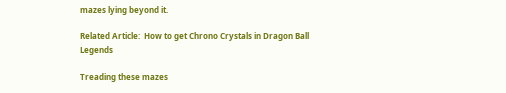mazes lying beyond it.

Related Article:  How to get Chrono Crystals in Dragon Ball Legends

Treading these mazes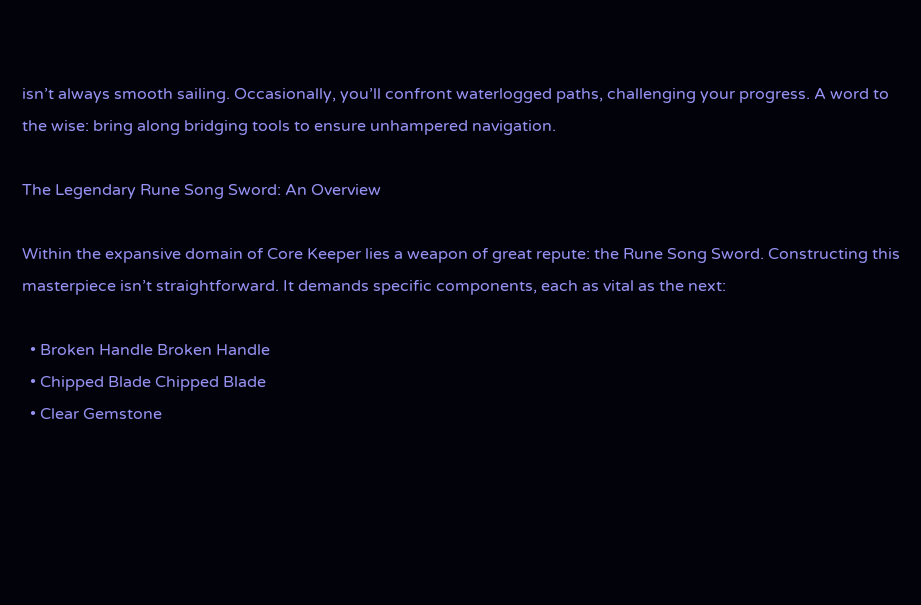isn’t always smooth sailing. Occasionally, you’ll confront waterlogged paths, challenging your progress. A word to the wise: bring along bridging tools to ensure unhampered navigation.

The Legendary Rune Song Sword: An Overview

Within the expansive domain of Core Keeper lies a weapon of great repute: the Rune Song Sword. Constructing this masterpiece isn’t straightforward. It demands specific components, each as vital as the next:

  • Broken Handle Broken Handle
  • Chipped Blade Chipped Blade
  • Clear Gemstone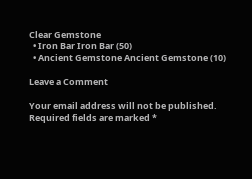Clear Gemstone
  • Iron Bar Iron Bar (50)
  • Ancient Gemstone Ancient Gemstone (10)

Leave a Comment

Your email address will not be published. Required fields are marked *